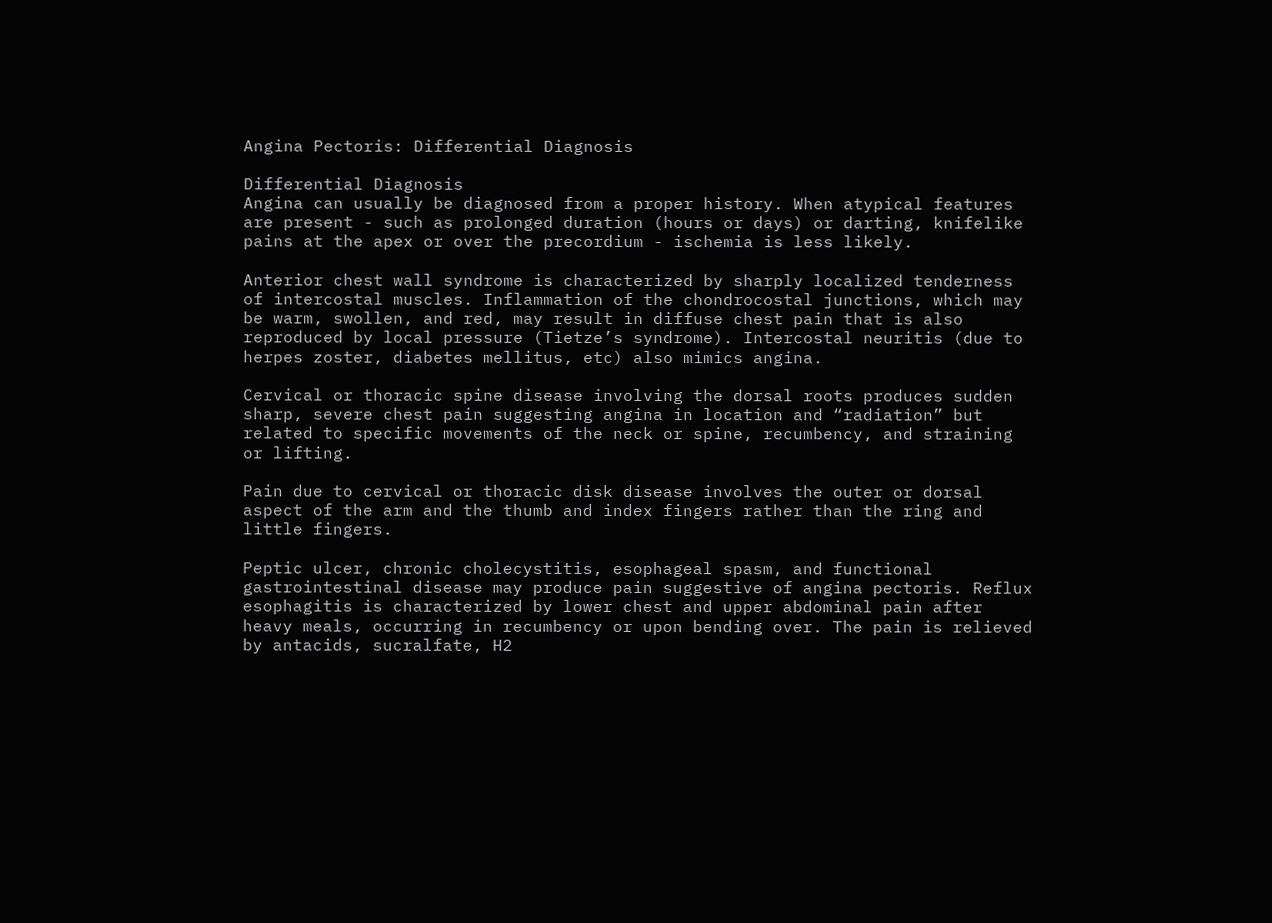Angina Pectoris: Differential Diagnosis

Differential Diagnosis
Angina can usually be diagnosed from a proper history. When atypical features are present - such as prolonged duration (hours or days) or darting, knifelike pains at the apex or over the precordium - ischemia is less likely.

Anterior chest wall syndrome is characterized by sharply localized tenderness of intercostal muscles. Inflammation of the chondrocostal junctions, which may be warm, swollen, and red, may result in diffuse chest pain that is also reproduced by local pressure (Tietze’s syndrome). Intercostal neuritis (due to herpes zoster, diabetes mellitus, etc) also mimics angina.

Cervical or thoracic spine disease involving the dorsal roots produces sudden sharp, severe chest pain suggesting angina in location and “radiation” but related to specific movements of the neck or spine, recumbency, and straining or lifting.

Pain due to cervical or thoracic disk disease involves the outer or dorsal aspect of the arm and the thumb and index fingers rather than the ring and little fingers.

Peptic ulcer, chronic cholecystitis, esophageal spasm, and functional gastrointestinal disease may produce pain suggestive of angina pectoris. Reflux esophagitis is characterized by lower chest and upper abdominal pain after heavy meals, occurring in recumbency or upon bending over. The pain is relieved by antacids, sucralfate, H2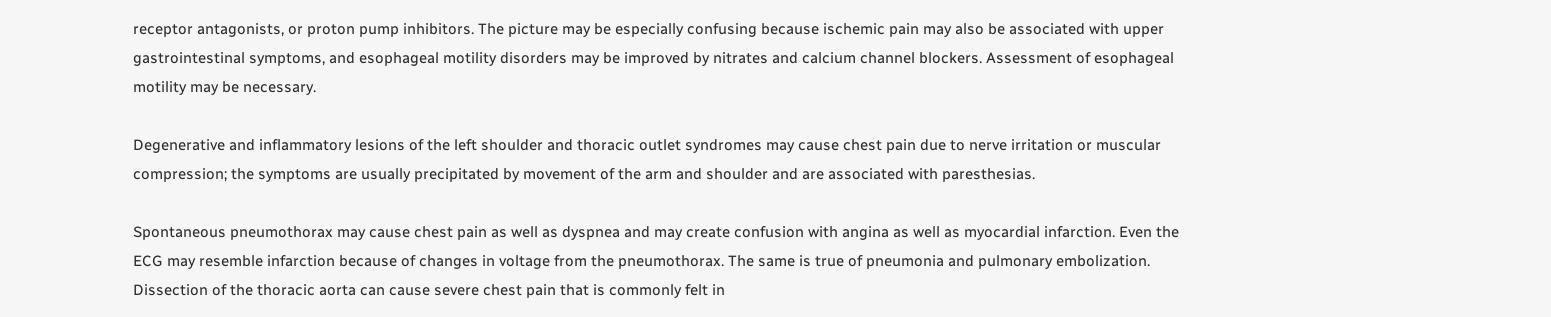receptor antagonists, or proton pump inhibitors. The picture may be especially confusing because ischemic pain may also be associated with upper gastrointestinal symptoms, and esophageal motility disorders may be improved by nitrates and calcium channel blockers. Assessment of esophageal motility may be necessary.

Degenerative and inflammatory lesions of the left shoulder and thoracic outlet syndromes may cause chest pain due to nerve irritation or muscular compression; the symptoms are usually precipitated by movement of the arm and shoulder and are associated with paresthesias.

Spontaneous pneumothorax may cause chest pain as well as dyspnea and may create confusion with angina as well as myocardial infarction. Even the ECG may resemble infarction because of changes in voltage from the pneumothorax. The same is true of pneumonia and pulmonary embolization. Dissection of the thoracic aorta can cause severe chest pain that is commonly felt in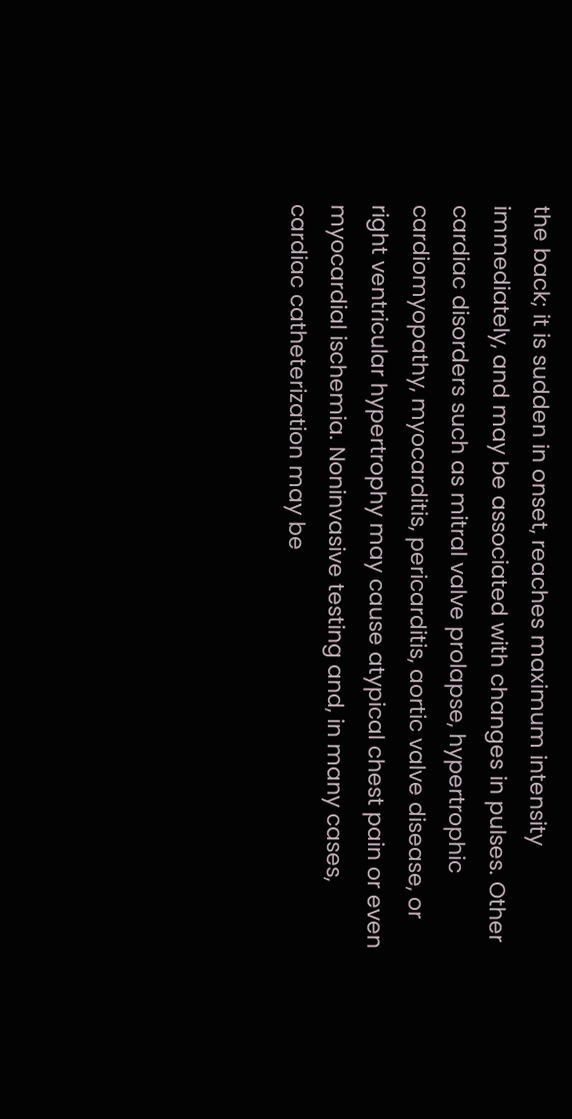the back; it is sudden in onset, reaches maximum intensity immediately, and may be associated with changes in pulses. Other cardiac disorders such as mitral valve prolapse, hypertrophic cardiomyopathy, myocarditis, pericarditis, aortic valve disease, or right ventricular hypertrophy may cause atypical chest pain or even myocardial ischemia. Noninvasive testing and, in many cases, cardiac catheterization may be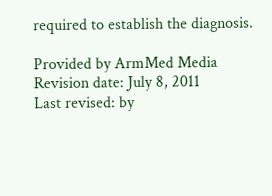required to establish the diagnosis.

Provided by ArmMed Media
Revision date: July 8, 2011
Last revised: by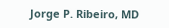Jorge P. Ribeiro, MD